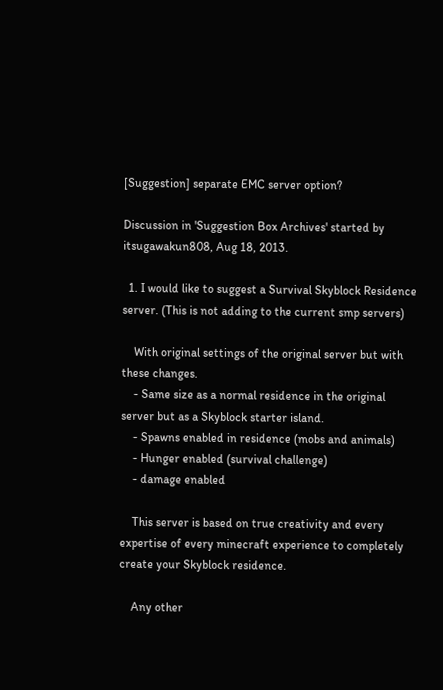[Suggestion] separate EMC server option?

Discussion in 'Suggestion Box Archives' started by itsugawakun808, Aug 18, 2013.

  1. I would like to suggest a Survival Skyblock Residence server. (This is not adding to the current smp servers)

    With original settings of the original server but with these changes.
    - Same size as a normal residence in the original server but as a Skyblock starter island.
    - Spawns enabled in residence (mobs and animals)
    - Hunger enabled (survival challenge)
    - damage enabled

    This server is based on true creativity and every expertise of every minecraft experience to completely create your Skyblock residence.

    Any other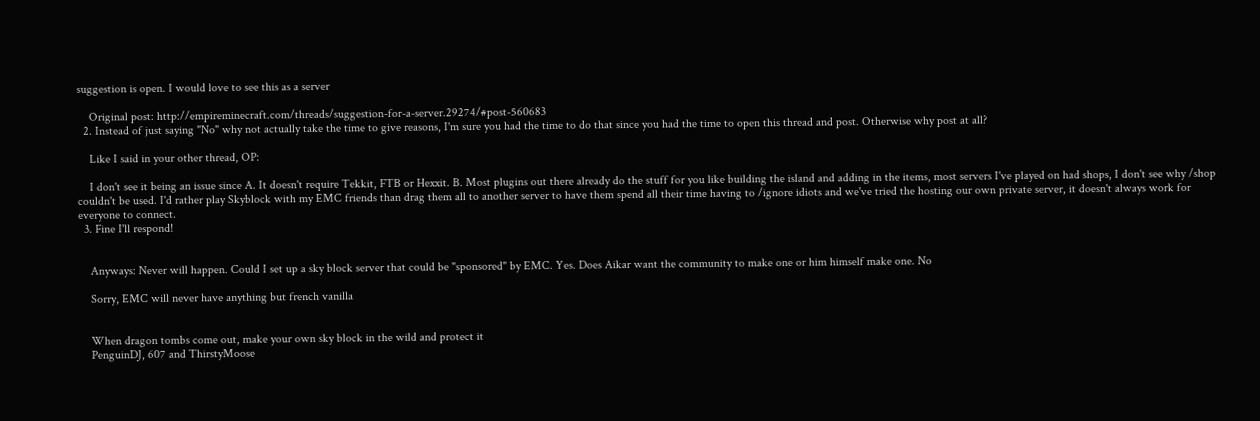suggestion is open. I would love to see this as a server

    Original post: http://empireminecraft.com/threads/suggestion-for-a-server.29274/#post-560683
  2. Instead of just saying "No" why not actually take the time to give reasons, I'm sure you had the time to do that since you had the time to open this thread and post. Otherwise why post at all?

    Like I said in your other thread, OP:

    I don't see it being an issue since A. It doesn't require Tekkit, FTB or Hexxit. B. Most plugins out there already do the stuff for you like building the island and adding in the items, most servers I've played on had shops, I don't see why /shop couldn't be used. I'd rather play Skyblock with my EMC friends than drag them all to another server to have them spend all their time having to /ignore idiots and we've tried the hosting our own private server, it doesn't always work for everyone to connect.
  3. Fine I'll respond!


    Anyways: Never will happen. Could I set up a sky block server that could be "sponsored" by EMC. Yes. Does Aikar want the community to make one or him himself make one. No

    Sorry, EMC will never have anything but french vanilla


    When dragon tombs come out, make your own sky block in the wild and protect it
    PenguinDJ, 607 and ThirstyMoose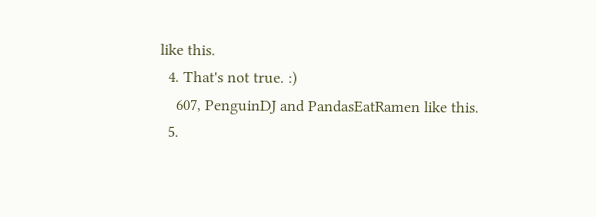like this.
  4. That's not true. :)
    607, PenguinDJ and PandasEatRamen like this.
  5.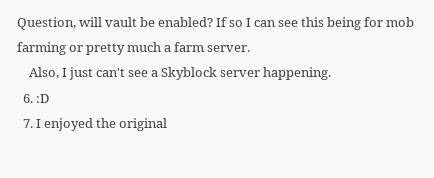Question, will vault be enabled? If so I can see this being for mob farming or pretty much a farm server.
    Also, I just can't see a Skyblock server happening.
  6. :D
  7. I enjoyed the original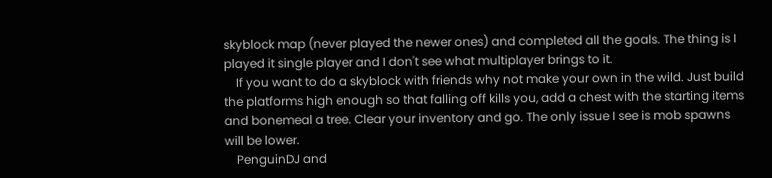skyblock map (never played the newer ones) and completed all the goals. The thing is I played it single player and I don't see what multiplayer brings to it.
    If you want to do a skyblock with friends why not make your own in the wild. Just build the platforms high enough so that falling off kills you, add a chest with the starting items and bonemeal a tree. Clear your inventory and go. The only issue I see is mob spawns will be lower.
    PenguinDJ and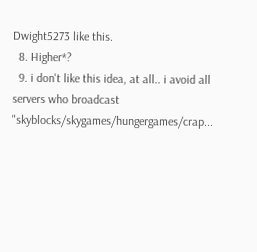Dwight5273 like this.
  8. Higher*?
  9. i don't like this idea, at all.. i avoid all servers who broadcast "skyblocks/skygames/hungergames/crap...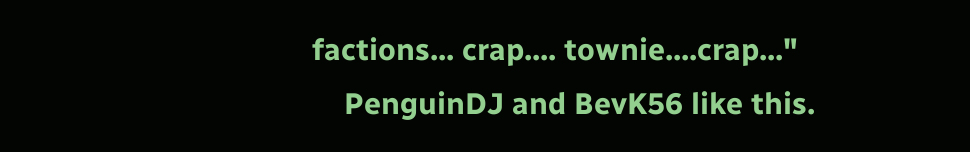factions... crap.... townie....crap..."
    PenguinDJ and BevK56 like this.